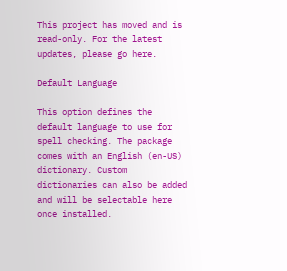This project has moved and is read-only. For the latest updates, please go here.

Default Language

This option defines the default language to use for spell checking. The package comes with an English (en-US) dictionary. Custom dictionaries can also be added and will be selectable here once installed.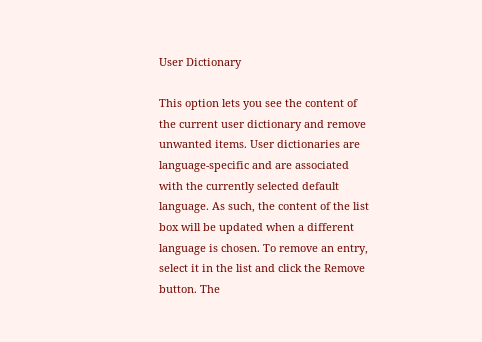User Dictionary

This option lets you see the content of the current user dictionary and remove unwanted items. User dictionaries are language-specific and are associated with the currently selected default language. As such, the content of the list box will be updated when a different language is chosen. To remove an entry, select it in the list and click the Remove button. The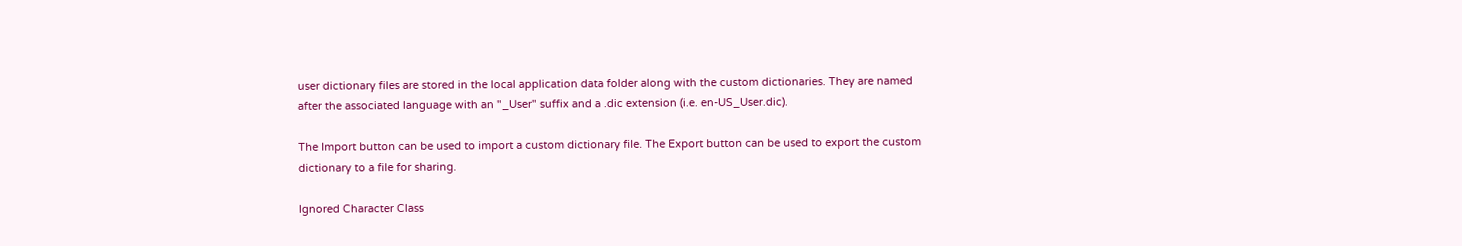user dictionary files are stored in the local application data folder along with the custom dictionaries. They are named after the associated language with an "_User" suffix and a .dic extension (i.e. en-US_User.dic).

The Import button can be used to import a custom dictionary file. The Export button can be used to export the custom dictionary to a file for sharing.

Ignored Character Class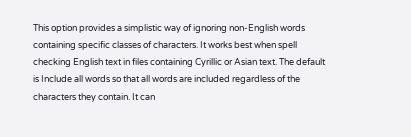This option provides a simplistic way of ignoring non-English words containing specific classes of characters. It works best when spell checking English text in files containing Cyrillic or Asian text. The default is Include all words so that all words are included regardless of the characters they contain. It can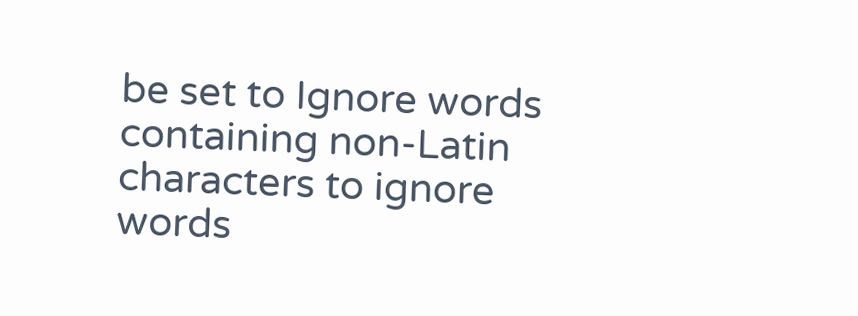be set to Ignore words containing non-Latin characters to ignore words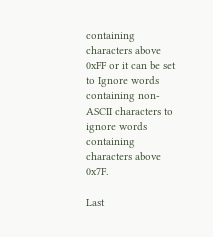containing characters above 0xFF or it can be set to Ignore words containing non-ASCII characters to ignore words containing characters above 0x7F.

Last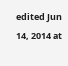edited Jun 14, 2014 at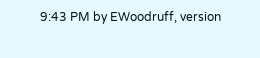9:43 PM by EWoodruff, version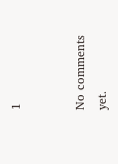1


No comments yet.